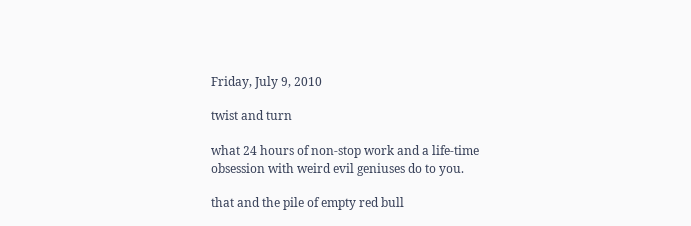Friday, July 9, 2010

twist and turn

what 24 hours of non-stop work and a life-time obsession with weird evil geniuses do to you.

that and the pile of empty red bull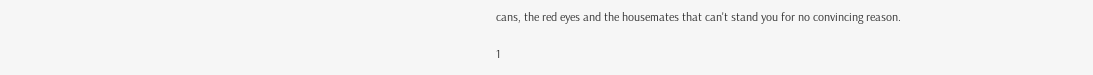cans, the red eyes and the housemates that can't stand you for no convincing reason.

1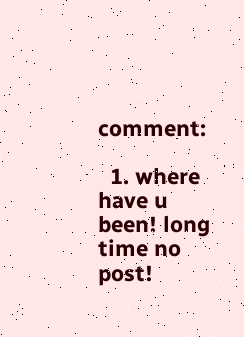comment:

  1. where have u been! long time no post!